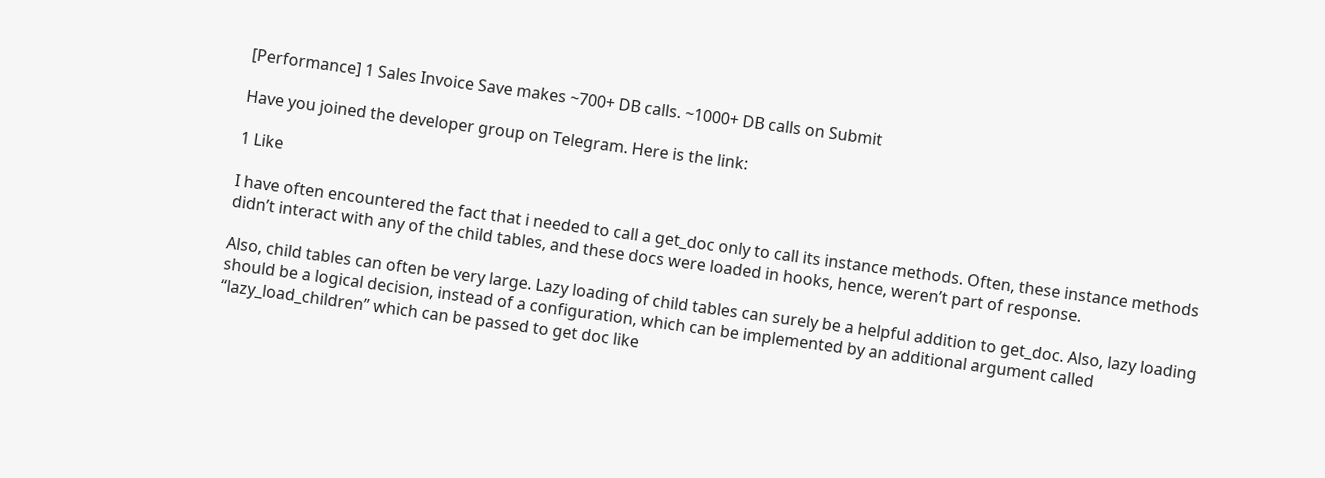[Performance] 1 Sales Invoice Save makes ~700+ DB calls. ~1000+ DB calls on Submit

Have you joined the developer group on Telegram. Here is the link:

1 Like

I have often encountered the fact that i needed to call a get_doc only to call its instance methods. Often, these instance methods didn’t interact with any of the child tables, and these docs were loaded in hooks, hence, weren’t part of response.

Also, child tables can often be very large. Lazy loading of child tables can surely be a helpful addition to get_doc. Also, lazy loading should be a logical decision, instead of a configuration, which can be implemented by an additional argument called “lazy_load_children” which can be passed to get doc like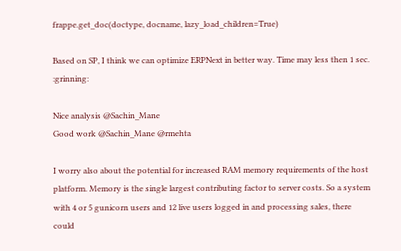frappe.get_doc(doctype, docname, lazy_load_children=True)

Based on SP, I think we can optimize ERPNext in better way. Time may less then 1 sec. :grinning:

Nice analysis @Sachin_Mane
Good work @Sachin_Mane @rmehta

I worry also about the potential for increased RAM memory requirements of the host platform. Memory is the single largest contributing factor to server costs. So a system with 4 or 5 gunicorn users and 12 live users logged in and processing sales, there could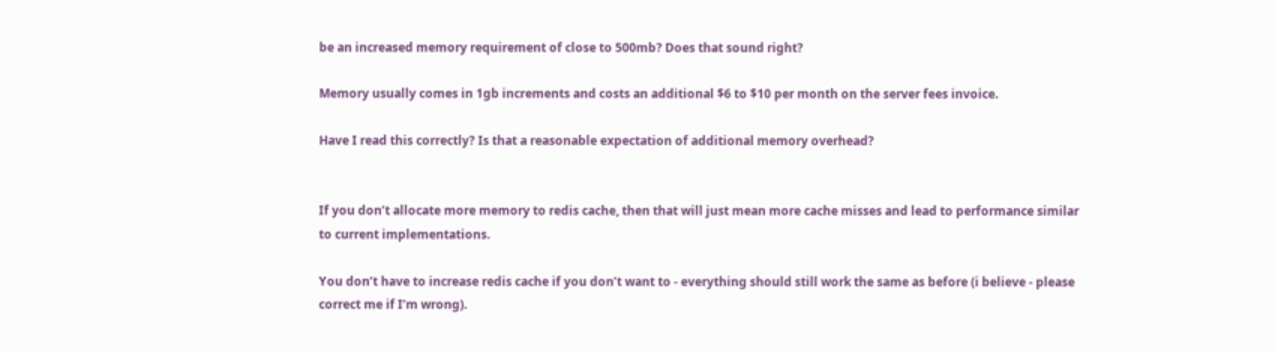be an increased memory requirement of close to 500mb? Does that sound right?

Memory usually comes in 1gb increments and costs an additional $6 to $10 per month on the server fees invoice.

Have I read this correctly? Is that a reasonable expectation of additional memory overhead?


If you don’t allocate more memory to redis cache, then that will just mean more cache misses and lead to performance similar to current implementations.

You don’t have to increase redis cache if you don’t want to - everything should still work the same as before (i believe - please correct me if I’m wrong).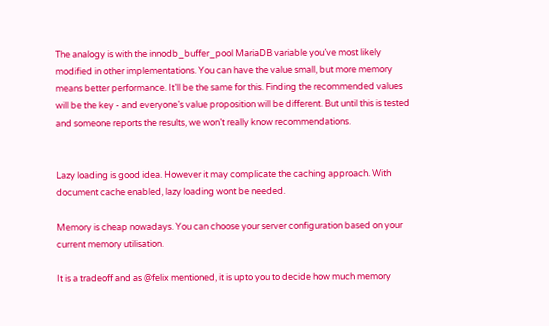The analogy is with the innodb_buffer_pool MariaDB variable you’ve most likely modified in other implementations. You can have the value small, but more memory means better performance. It’ll be the same for this. Finding the recommended values will be the key - and everyone’s value proposition will be different. But until this is tested and someone reports the results, we won’t really know recommendations.


Lazy loading is good idea. However it may complicate the caching approach. With document cache enabled, lazy loading wont be needed.

Memory is cheap nowadays. You can choose your server configuration based on your current memory utilisation.

It is a tradeoff and as @felix mentioned, it is upto you to decide how much memory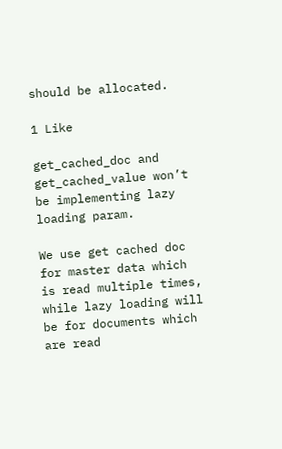should be allocated.

1 Like

get_cached_doc and get_cached_value won’t be implementing lazy loading param.

We use get cached doc for master data which is read multiple times, while lazy loading will be for documents which are read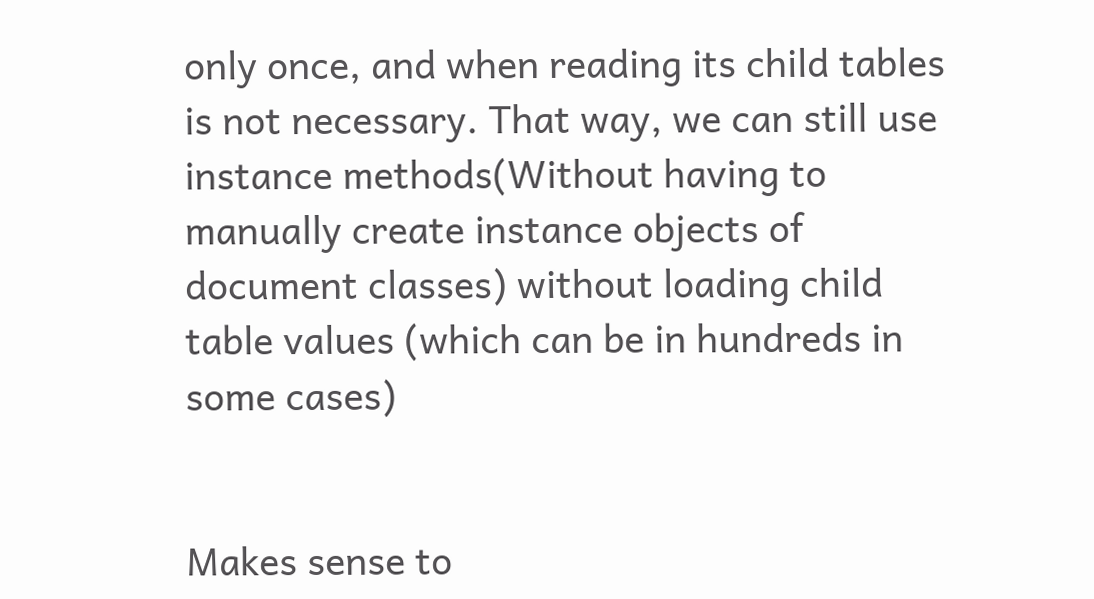only once, and when reading its child tables is not necessary. That way, we can still use instance methods(Without having to manually create instance objects of document classes) without loading child table values (which can be in hundreds in some cases)


Makes sense to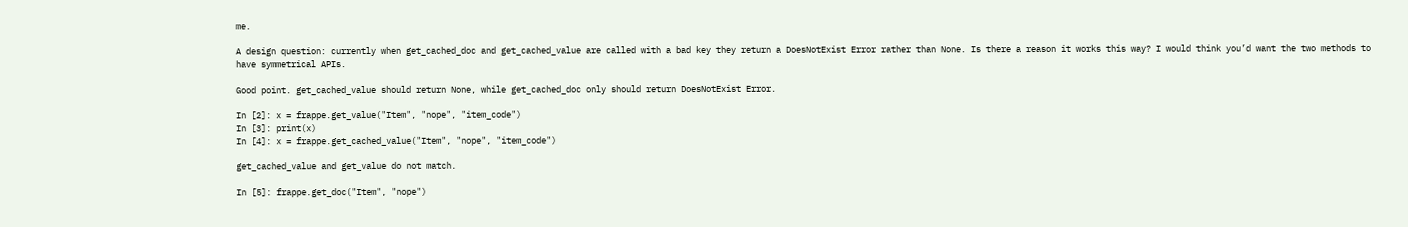me.

A design question: currently when get_cached_doc and get_cached_value are called with a bad key they return a DoesNotExist Error rather than None. Is there a reason it works this way? I would think you’d want the two methods to have symmetrical APIs.

Good point. get_cached_value should return None, while get_cached_doc only should return DoesNotExist Error.

In [2]: x = frappe.get_value("Item", "nope", "item_code")
In [3]: print(x)
In [4]: x = frappe.get_cached_value("Item", "nope", "item_code")

get_cached_value and get_value do not match.

In [5]: frappe.get_doc("Item", "nope")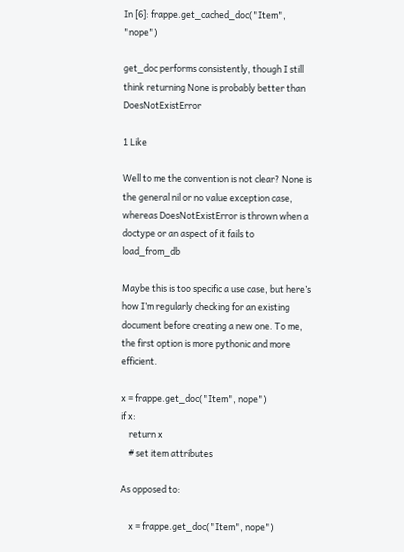In [6]: frappe.get_cached_doc("Item", "nope")

get_doc performs consistently, though I still think returning None is probably better than DoesNotExistError

1 Like

Well to me the convention is not clear? None is the general nil or no value exception case, whereas DoesNotExistError is thrown when a doctype or an aspect of it fails to load_from_db

Maybe this is too specific a use case, but here’s how I’m regularly checking for an existing document before creating a new one. To me, the first option is more pythonic and more efficient.

x = frappe.get_doc("Item", nope")
if x:
    return x
    # set item attributes

As opposed to:

    x = frappe.get_doc("Item", nope")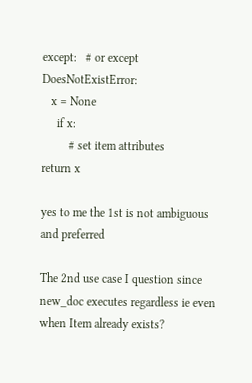except:   # or except DoesNotExistError:
   x = None
     if x:
         # set item attributes
return x

yes to me the 1st is not ambiguous and preferred

The 2nd use case I question since new_doc executes regardless ie even when Item already exists?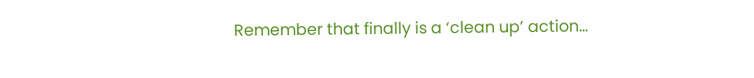Remember that finally is a ‘clean up’ action…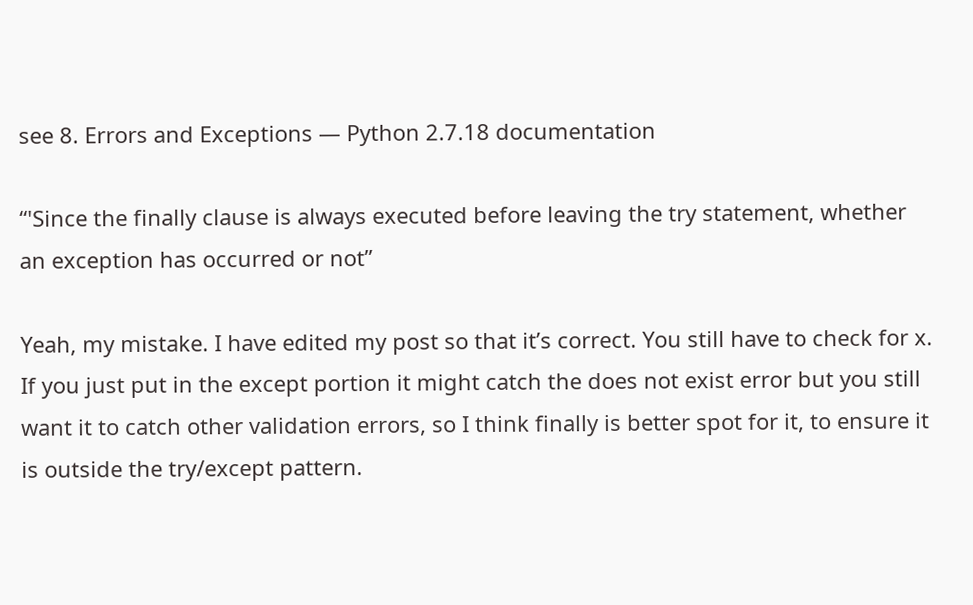see 8. Errors and Exceptions — Python 2.7.18 documentation

“'Since the finally clause is always executed before leaving the try statement, whether an exception has occurred or not”

Yeah, my mistake. I have edited my post so that it’s correct. You still have to check for x. If you just put in the except portion it might catch the does not exist error but you still want it to catch other validation errors, so I think finally is better spot for it, to ensure it is outside the try/except pattern.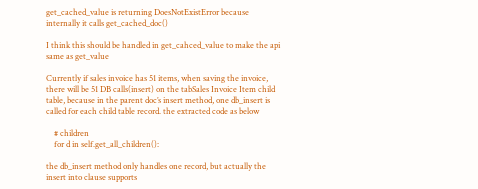get_cached_value is returning DoesNotExistError because internally it calls get_cached_doc()

I think this should be handled in get_cahced_value to make the api same as get_value

Currently if sales invoice has 51 items, when saving the invoice, there will be 51 DB calls(insert) on the tabSales Invoice Item child table, because in the parent doc’s insert method, one db_insert is called for each child table record. the extracted code as below

    # children
    for d in self.get_all_children():

the db_insert method only handles one record, but actually the insert into clause supports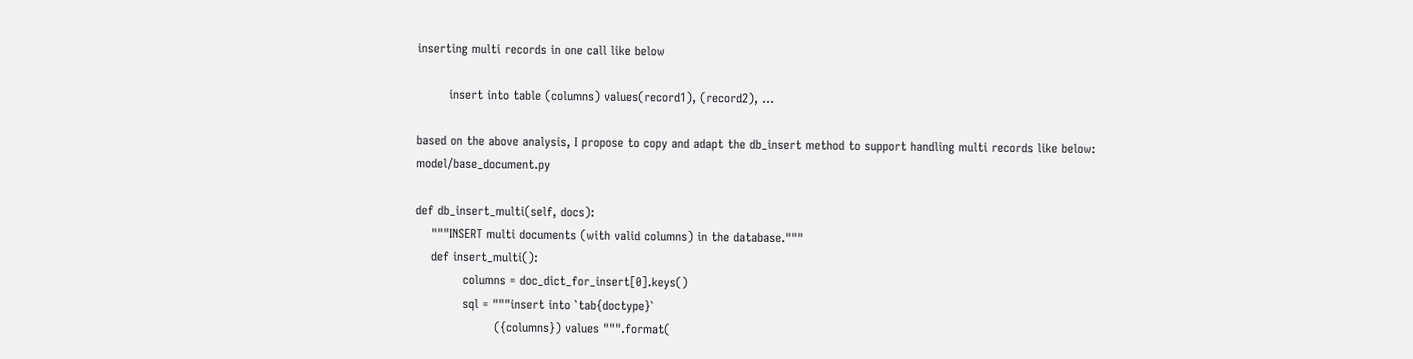inserting multi records in one call like below

        insert into table (columns) values(record1), (record2), ...

based on the above analysis, I propose to copy and adapt the db_insert method to support handling multi records like below: model/base_document.py

def db_insert_multi(self, docs):
    """INSERT multi documents (with valid columns) in the database."""
    def insert_multi():
            columns = doc_dict_for_insert[0].keys()
            sql = """insert into `tab{doctype}`
                    ({columns}) values """.format(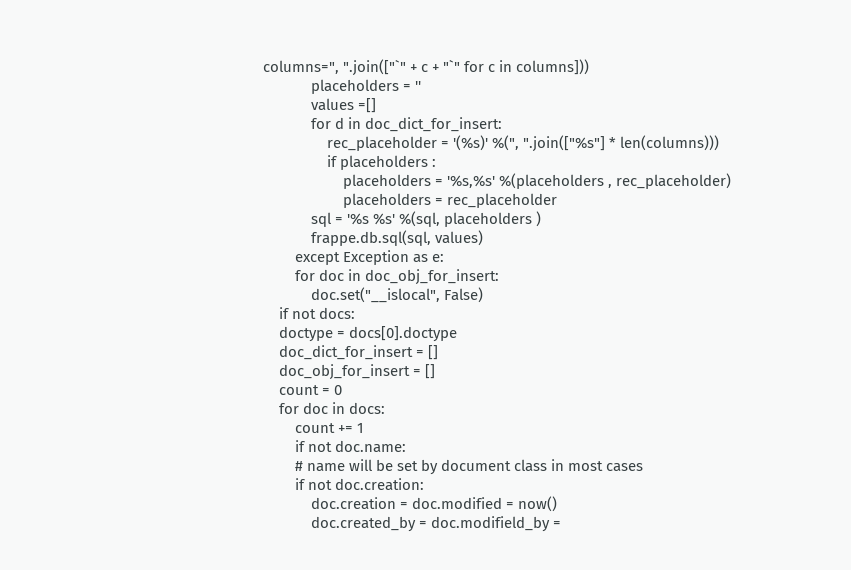columns=", ".join(["`" + c + "`" for c in columns]))
            placeholders = ''
            values =[]
            for d in doc_dict_for_insert:
                rec_placeholder = '(%s)' %(", ".join(["%s"] * len(columns)))
                if placeholders :
                    placeholders = '%s,%s' %(placeholders , rec_placeholder)
                    placeholders = rec_placeholder
            sql = '%s %s' %(sql, placeholders )
            frappe.db.sql(sql, values)
        except Exception as e:
        for doc in doc_obj_for_insert:
            doc.set("__islocal", False)
    if not docs:
    doctype = docs[0].doctype
    doc_dict_for_insert = []
    doc_obj_for_insert = []
    count = 0
    for doc in docs:
        count += 1
        if not doc.name:
        # name will be set by document class in most cases
        if not doc.creation:
            doc.creation = doc.modified = now()
            doc.created_by = doc.modifield_by =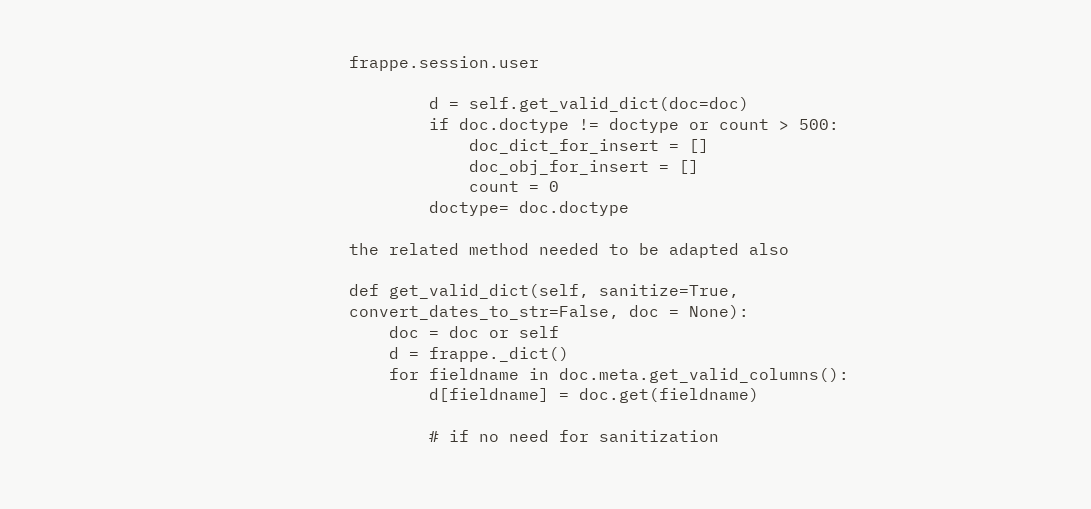frappe.session.user

        d = self.get_valid_dict(doc=doc)
        if doc.doctype != doctype or count > 500:
            doc_dict_for_insert = []
            doc_obj_for_insert = []
            count = 0
        doctype= doc.doctype

the related method needed to be adapted also

def get_valid_dict(self, sanitize=True, convert_dates_to_str=False, doc = None):
    doc = doc or self
    d = frappe._dict()
    for fieldname in doc.meta.get_valid_columns():
        d[fieldname] = doc.get(fieldname)

        # if no need for sanitization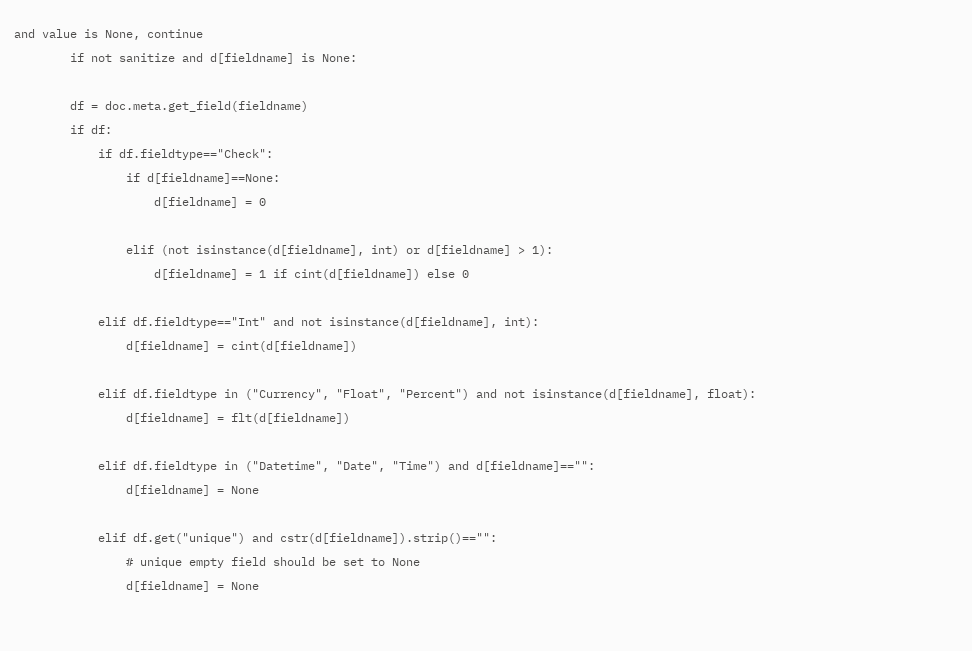and value is None, continue
        if not sanitize and d[fieldname] is None:

        df = doc.meta.get_field(fieldname)
        if df:
            if df.fieldtype=="Check":
                if d[fieldname]==None:
                    d[fieldname] = 0

                elif (not isinstance(d[fieldname], int) or d[fieldname] > 1):
                    d[fieldname] = 1 if cint(d[fieldname]) else 0

            elif df.fieldtype=="Int" and not isinstance(d[fieldname], int):
                d[fieldname] = cint(d[fieldname])

            elif df.fieldtype in ("Currency", "Float", "Percent") and not isinstance(d[fieldname], float):
                d[fieldname] = flt(d[fieldname])

            elif df.fieldtype in ("Datetime", "Date", "Time") and d[fieldname]=="":
                d[fieldname] = None

            elif df.get("unique") and cstr(d[fieldname]).strip()=="":
                # unique empty field should be set to None
                d[fieldname] = None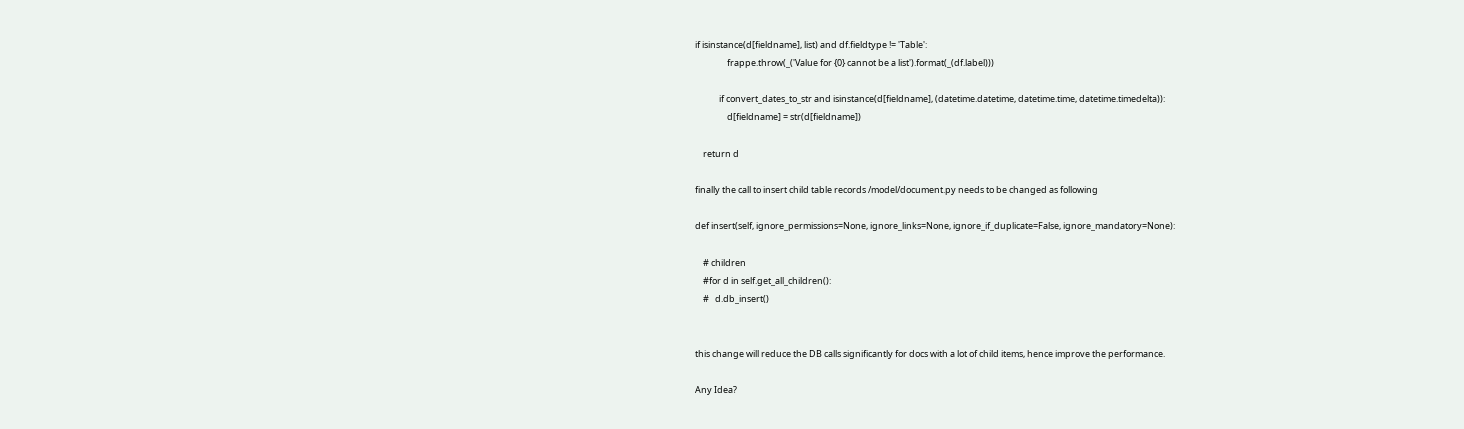if isinstance(d[fieldname], list) and df.fieldtype != 'Table':
                frappe.throw(_('Value for {0} cannot be a list').format(_(df.label)))

            if convert_dates_to_str and isinstance(d[fieldname], (datetime.datetime, datetime.time, datetime.timedelta)):
                d[fieldname] = str(d[fieldname])

    return d

finally the call to insert child table records /model/document.py needs to be changed as following

def insert(self, ignore_permissions=None, ignore_links=None, ignore_if_duplicate=False, ignore_mandatory=None):

    # children
    #for d in self.get_all_children():
    #   d.db_insert()


this change will reduce the DB calls significantly for docs with a lot of child items, hence improve the performance.

Any Idea?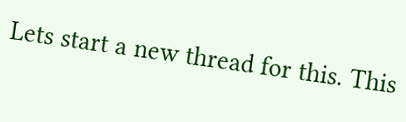Lets start a new thread for this. This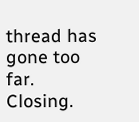thread has gone too far. Closing.